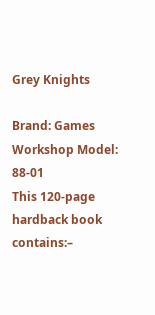Grey Knights

Brand: Games Workshop Model: 88-01
This 120-page hardback book contains:–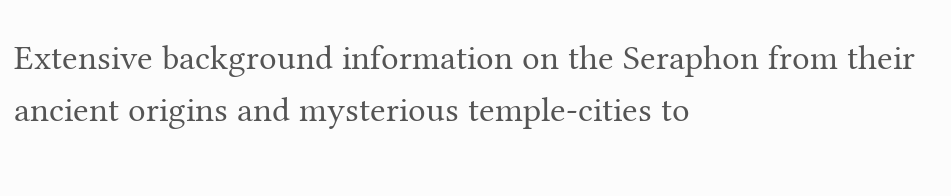Extensive background information on the Seraphon from their ancient origins and mysterious temple-cities to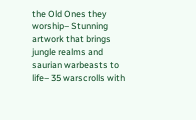the Old Ones they worship– Stunning artwork that brings jungle realms and saurian warbeasts to life– 35 warscrolls with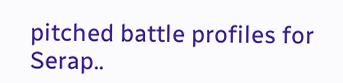pitched battle profiles for Serap..